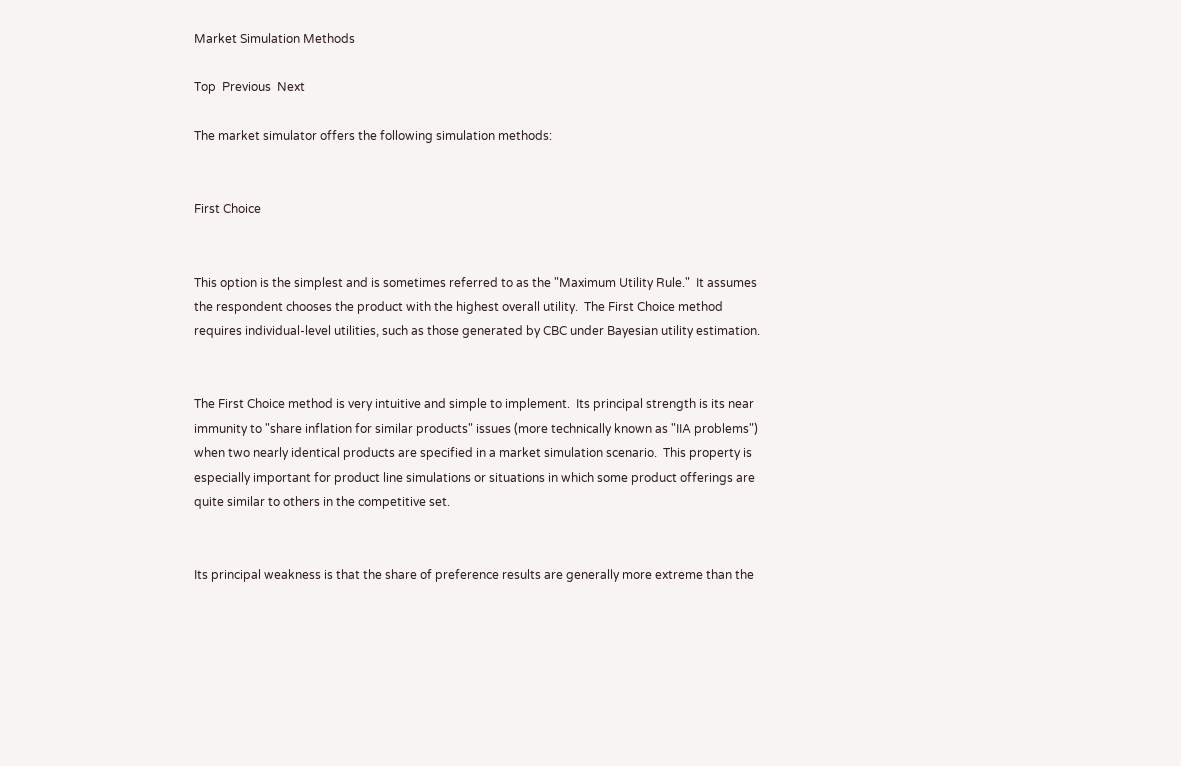Market Simulation Methods

Top  Previous  Next

The market simulator offers the following simulation methods:


First Choice


This option is the simplest and is sometimes referred to as the "Maximum Utility Rule."  It assumes the respondent chooses the product with the highest overall utility.  The First Choice method requires individual-level utilities, such as those generated by CBC under Bayesian utility estimation.


The First Choice method is very intuitive and simple to implement.  Its principal strength is its near immunity to "share inflation for similar products" issues (more technically known as "IIA problems") when two nearly identical products are specified in a market simulation scenario.  This property is especially important for product line simulations or situations in which some product offerings are quite similar to others in the competitive set.


Its principal weakness is that the share of preference results are generally more extreme than the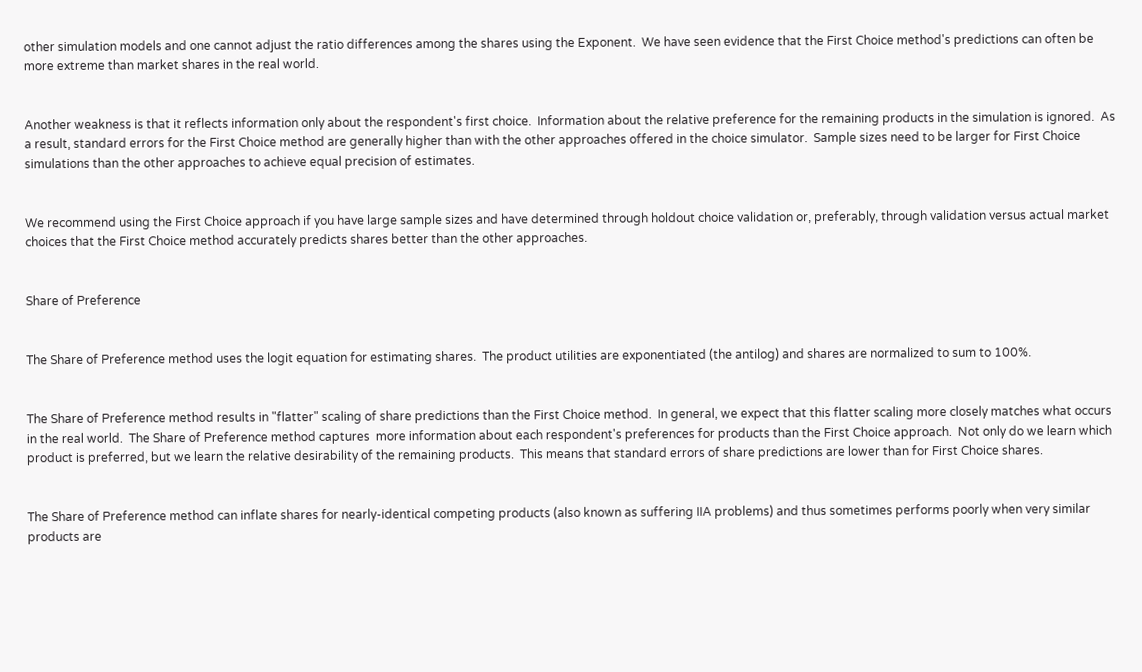other simulation models and one cannot adjust the ratio differences among the shares using the Exponent.  We have seen evidence that the First Choice method's predictions can often be more extreme than market shares in the real world.


Another weakness is that it reflects information only about the respondent's first choice.  Information about the relative preference for the remaining products in the simulation is ignored.  As a result, standard errors for the First Choice method are generally higher than with the other approaches offered in the choice simulator.  Sample sizes need to be larger for First Choice simulations than the other approaches to achieve equal precision of estimates.


We recommend using the First Choice approach if you have large sample sizes and have determined through holdout choice validation or, preferably, through validation versus actual market choices that the First Choice method accurately predicts shares better than the other approaches.


Share of Preference


The Share of Preference method uses the logit equation for estimating shares.  The product utilities are exponentiated (the antilog) and shares are normalized to sum to 100%.


The Share of Preference method results in "flatter" scaling of share predictions than the First Choice method.  In general, we expect that this flatter scaling more closely matches what occurs in the real world.  The Share of Preference method captures  more information about each respondent's preferences for products than the First Choice approach.  Not only do we learn which product is preferred, but we learn the relative desirability of the remaining products.  This means that standard errors of share predictions are lower than for First Choice shares.


The Share of Preference method can inflate shares for nearly-identical competing products (also known as suffering IIA problems) and thus sometimes performs poorly when very similar products are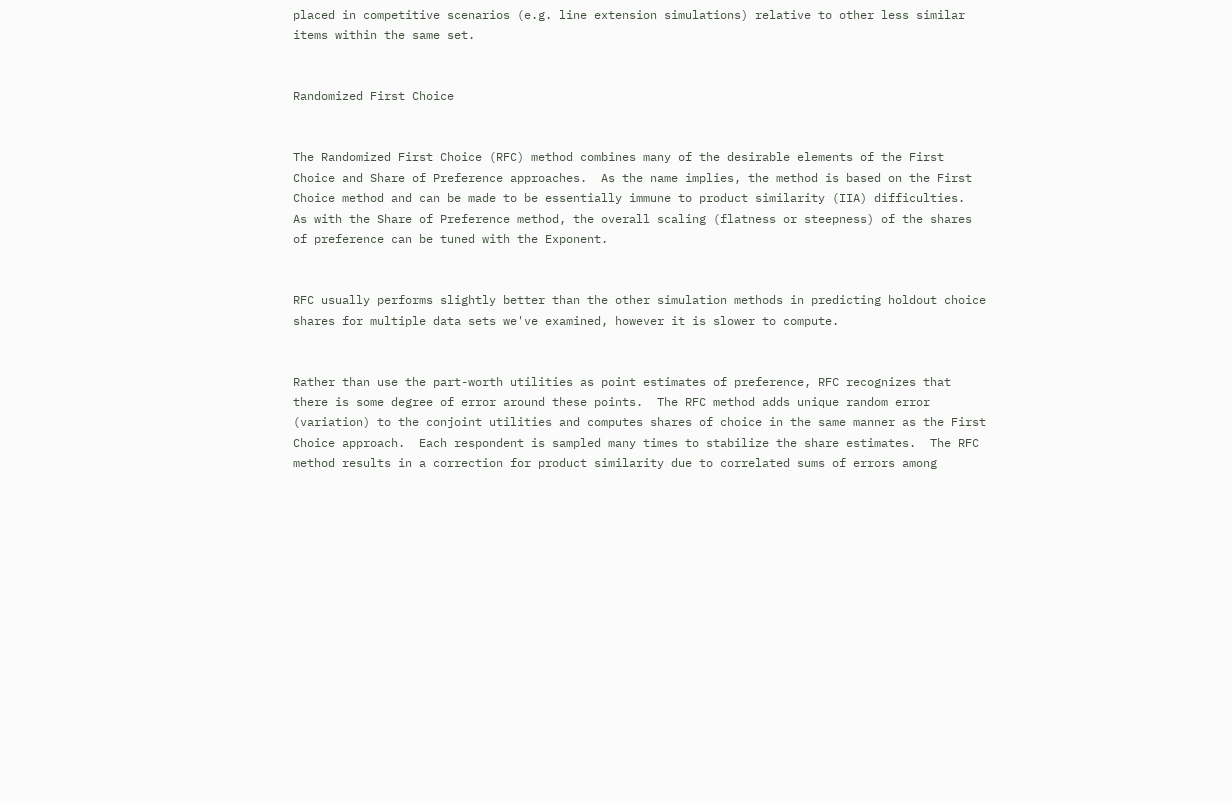placed in competitive scenarios (e.g. line extension simulations) relative to other less similar items within the same set.


Randomized First Choice


The Randomized First Choice (RFC) method combines many of the desirable elements of the First Choice and Share of Preference approaches.  As the name implies, the method is based on the First Choice method and can be made to be essentially immune to product similarity (IIA) difficulties.  As with the Share of Preference method, the overall scaling (flatness or steepness) of the shares of preference can be tuned with the Exponent.


RFC usually performs slightly better than the other simulation methods in predicting holdout choice shares for multiple data sets we've examined, however it is slower to compute.


Rather than use the part-worth utilities as point estimates of preference, RFC recognizes that there is some degree of error around these points.  The RFC method adds unique random error (variation) to the conjoint utilities and computes shares of choice in the same manner as the First Choice approach.  Each respondent is sampled many times to stabilize the share estimates.  The RFC method results in a correction for product similarity due to correlated sums of errors among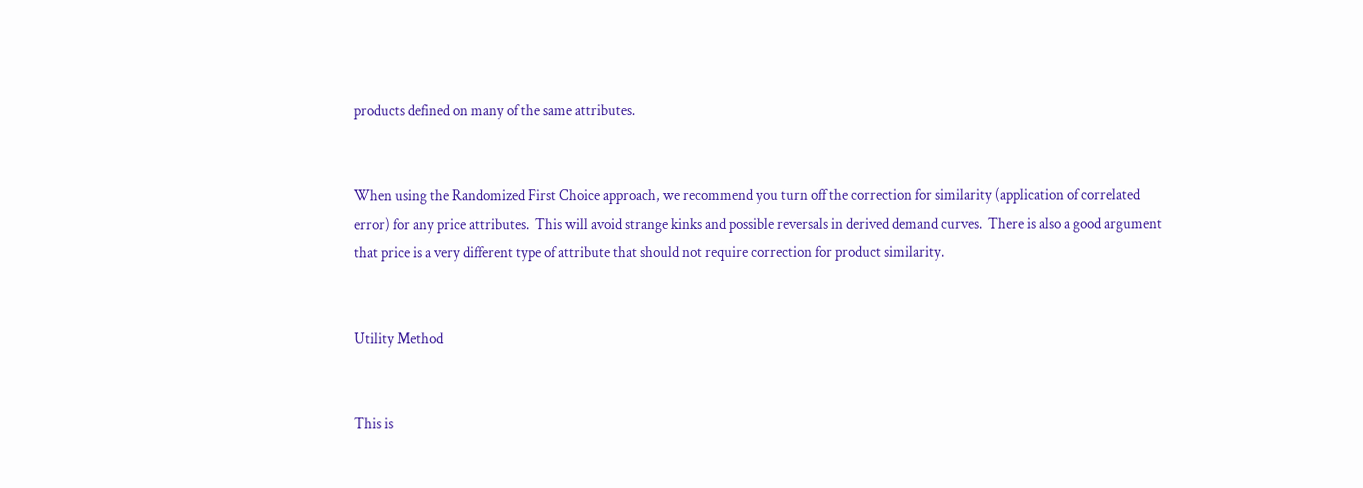products defined on many of the same attributes.


When using the Randomized First Choice approach, we recommend you turn off the correction for similarity (application of correlated error) for any price attributes.  This will avoid strange kinks and possible reversals in derived demand curves.  There is also a good argument that price is a very different type of attribute that should not require correction for product similarity.


Utility Method


This is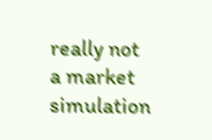really not a market simulation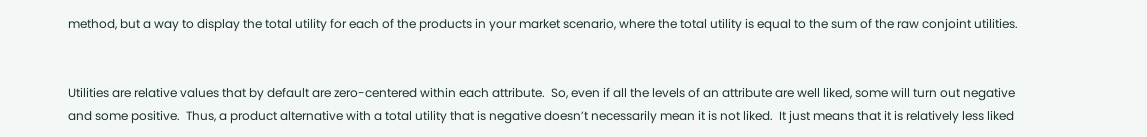method, but a way to display the total utility for each of the products in your market scenario, where the total utility is equal to the sum of the raw conjoint utilities.


Utilities are relative values that by default are zero-centered within each attribute.  So, even if all the levels of an attribute are well liked, some will turn out negative and some positive.  Thus, a product alternative with a total utility that is negative doesn’t necessarily mean it is not liked.  It just means that it is relatively less liked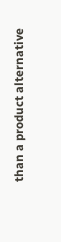than a product alternative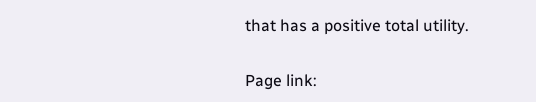that has a positive total utility.

Page link: